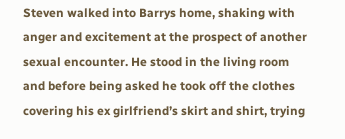Steven walked into Barrys home, shaking with anger and excitement at the prospect of another sexual encounter. He stood in the living room and before being asked he took off the clothes covering his ex girlfriend’s skirt and shirt, trying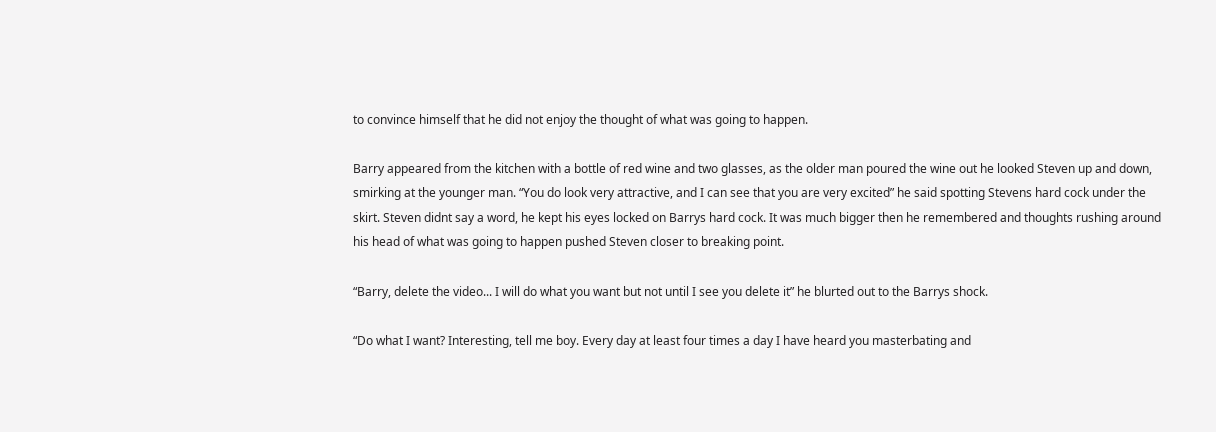to convince himself that he did not enjoy the thought of what was going to happen.

Barry appeared from the kitchen with a bottle of red wine and two glasses, as the older man poured the wine out he looked Steven up and down, smirking at the younger man. “You do look very attractive, and I can see that you are very excited” he said spotting Stevens hard cock under the skirt. Steven didnt say a word, he kept his eyes locked on Barrys hard cock. It was much bigger then he remembered and thoughts rushing around his head of what was going to happen pushed Steven closer to breaking point.

“Barry, delete the video... I will do what you want but not until I see you delete it” he blurted out to the Barrys shock.

“Do what I want? Interesting, tell me boy. Every day at least four times a day I have heard you masterbating and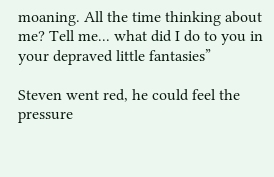moaning. All the time thinking about me? Tell me... what did I do to you in your depraved little fantasies”

Steven went red, he could feel the pressure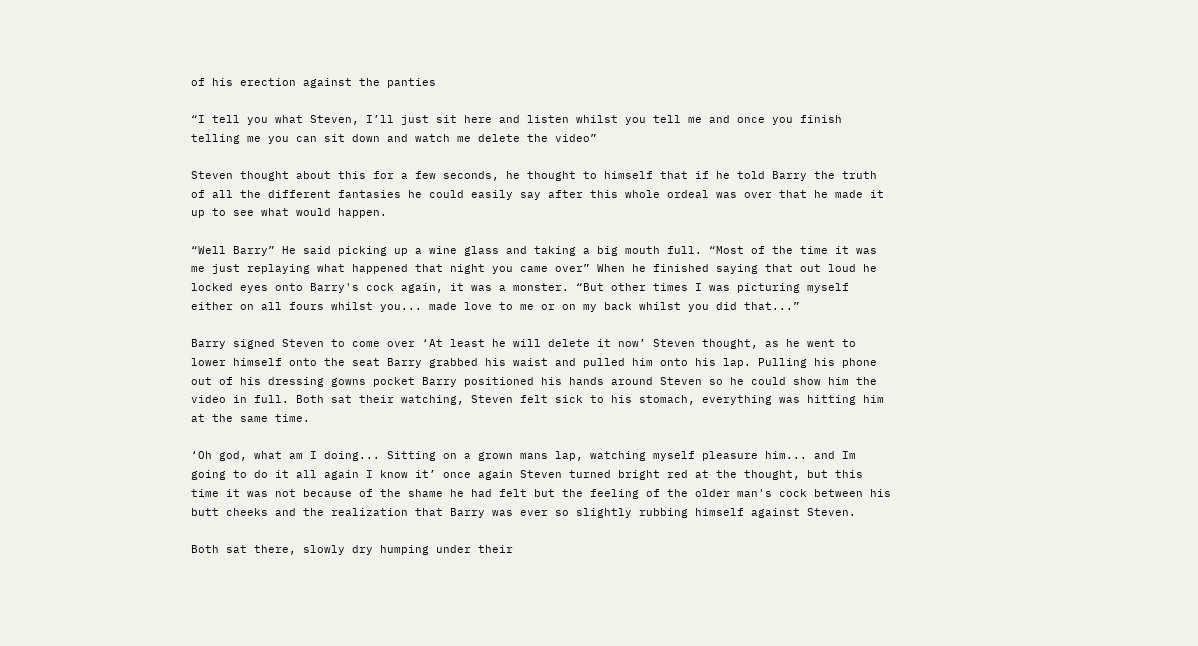of his erection against the panties

“I tell you what Steven, I’ll just sit here and listen whilst you tell me and once you finish telling me you can sit down and watch me delete the video”

Steven thought about this for a few seconds, he thought to himself that if he told Barry the truth of all the different fantasies he could easily say after this whole ordeal was over that he made it up to see what would happen.

“Well Barry” He said picking up a wine glass and taking a big mouth full. “Most of the time it was me just replaying what happened that night you came over” When he finished saying that out loud he locked eyes onto Barry's cock again, it was a monster. “But other times I was picturing myself either on all fours whilst you... made love to me or on my back whilst you did that...”

Barry signed Steven to come over ‘At least he will delete it now’ Steven thought, as he went to lower himself onto the seat Barry grabbed his waist and pulled him onto his lap. Pulling his phone out of his dressing gowns pocket Barry positioned his hands around Steven so he could show him the video in full. Both sat their watching, Steven felt sick to his stomach, everything was hitting him at the same time.

‘Oh god, what am I doing... Sitting on a grown mans lap, watching myself pleasure him... and Im going to do it all again I know it’ once again Steven turned bright red at the thought, but this time it was not because of the shame he had felt but the feeling of the older man's cock between his butt cheeks and the realization that Barry was ever so slightly rubbing himself against Steven.

Both sat there, slowly dry humping under their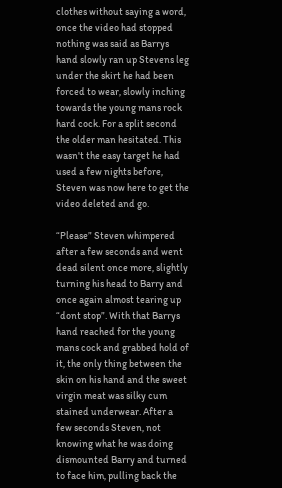clothes without saying a word, once the video had stopped nothing was said as Barrys hand slowly ran up Stevens leg under the skirt he had been forced to wear, slowly inching towards the young mans rock hard cock. For a split second the older man hesitated. This wasn't the easy target he had used a few nights before, Steven was now here to get the video deleted and go.

“Please” Steven whimpered after a few seconds and went dead silent once more, slightly turning his head to Barry and once again almost tearing up “dont stop”. With that Barrys hand reached for the young mans cock and grabbed hold of it, the only thing between the skin on his hand and the sweet virgin meat was silky cum stained underwear. After a few seconds Steven, not knowing what he was doing dismounted Barry and turned to face him, pulling back the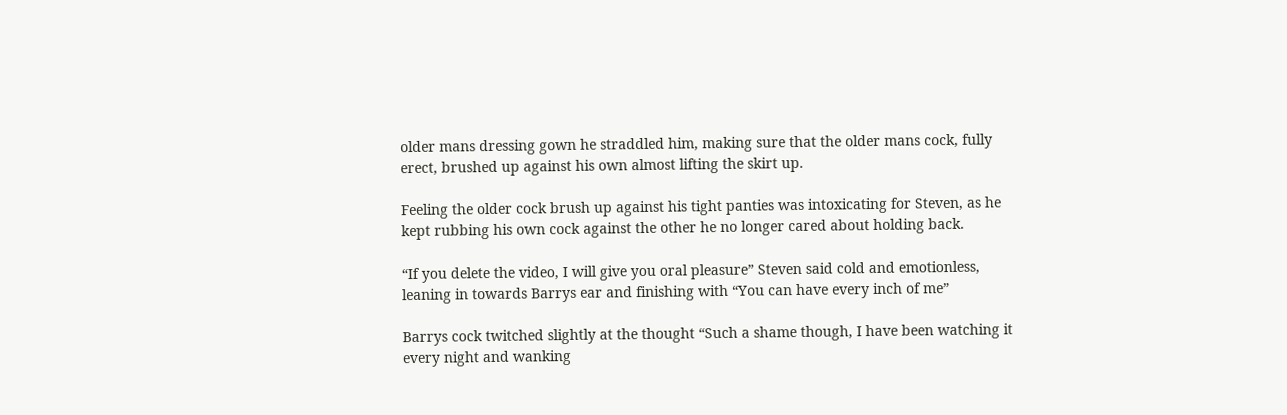older mans dressing gown he straddled him, making sure that the older mans cock, fully erect, brushed up against his own almost lifting the skirt up.

Feeling the older cock brush up against his tight panties was intoxicating for Steven, as he kept rubbing his own cock against the other he no longer cared about holding back.

“If you delete the video, I will give you oral pleasure” Steven said cold and emotionless, leaning in towards Barrys ear and finishing with “You can have every inch of me”

Barrys cock twitched slightly at the thought “Such a shame though, I have been watching it every night and wanking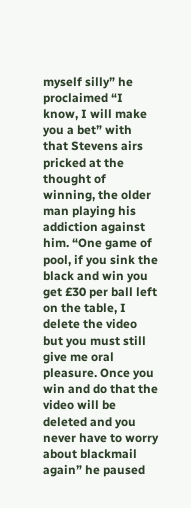myself silly” he proclaimed “I know, I will make you a bet” with that Stevens airs pricked at the thought of winning, the older man playing his addiction against him. “One game of pool, if you sink the black and win you get £30 per ball left on the table, I delete the video but you must still give me oral pleasure. Once you win and do that the video will be deleted and you never have to worry about blackmail again” he paused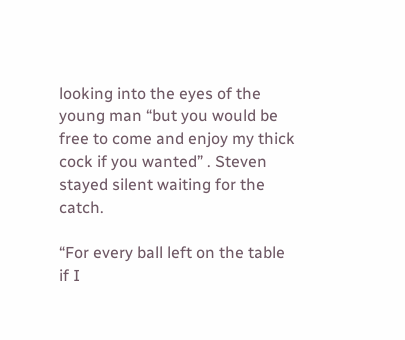looking into the eyes of the young man “but you would be free to come and enjoy my thick cock if you wanted” . Steven stayed silent waiting for the catch.

“For every ball left on the table if I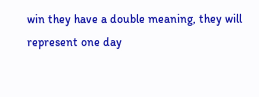win they have a double meaning, they will represent one day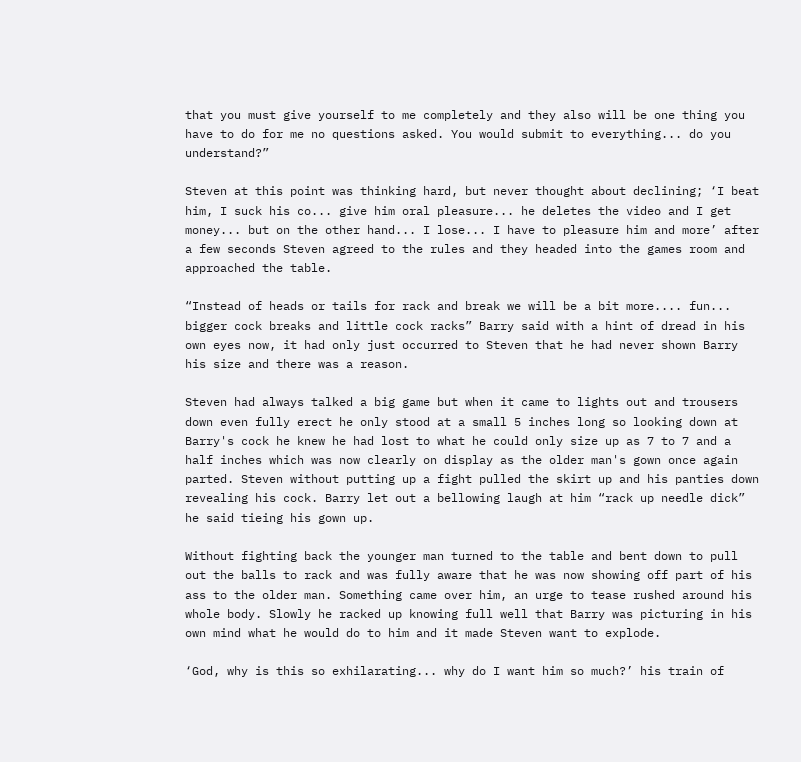that you must give yourself to me completely and they also will be one thing you have to do for me no questions asked. You would submit to everything... do you understand?”

Steven at this point was thinking hard, but never thought about declining; ‘I beat him, I suck his co... give him oral pleasure... he deletes the video and I get money... but on the other hand... I lose... I have to pleasure him and more’ after a few seconds Steven agreed to the rules and they headed into the games room and approached the table.

“Instead of heads or tails for rack and break we will be a bit more.... fun... bigger cock breaks and little cock racks” Barry said with a hint of dread in his own eyes now, it had only just occurred to Steven that he had never shown Barry his size and there was a reason.

Steven had always talked a big game but when it came to lights out and trousers down even fully erect he only stood at a small 5 inches long so looking down at Barry's cock he knew he had lost to what he could only size up as 7 to 7 and a half inches which was now clearly on display as the older man's gown once again parted. Steven without putting up a fight pulled the skirt up and his panties down revealing his cock. Barry let out a bellowing laugh at him “rack up needle dick” he said tieing his gown up.

Without fighting back the younger man turned to the table and bent down to pull out the balls to rack and was fully aware that he was now showing off part of his ass to the older man. Something came over him, an urge to tease rushed around his whole body. Slowly he racked up knowing full well that Barry was picturing in his own mind what he would do to him and it made Steven want to explode.

‘God, why is this so exhilarating... why do I want him so much?’ his train of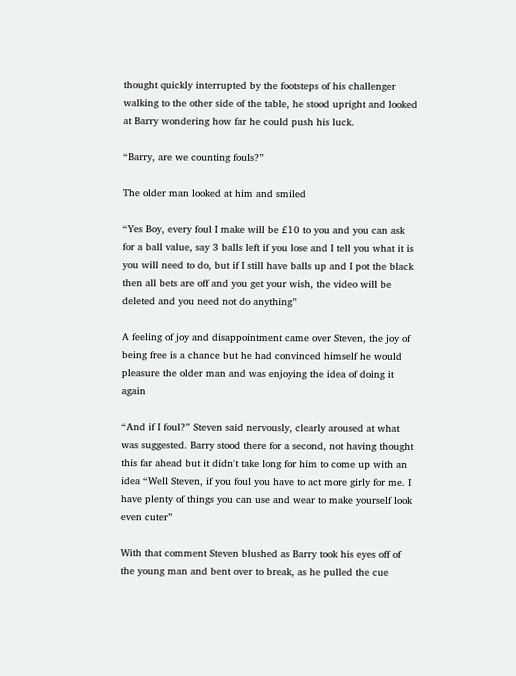thought quickly interrupted by the footsteps of his challenger walking to the other side of the table, he stood upright and looked at Barry wondering how far he could push his luck.

“Barry, are we counting fouls?”

The older man looked at him and smiled

“Yes Boy, every foul I make will be £10 to you and you can ask for a ball value, say 3 balls left if you lose and I tell you what it is you will need to do, but if I still have balls up and I pot the black then all bets are off and you get your wish, the video will be deleted and you need not do anything”

A feeling of joy and disappointment came over Steven, the joy of being free is a chance but he had convinced himself he would pleasure the older man and was enjoying the idea of doing it again

“And if I foul?” Steven said nervously, clearly aroused at what was suggested. Barry stood there for a second, not having thought this far ahead but it didn't take long for him to come up with an idea “Well Steven, if you foul you have to act more girly for me. I have plenty of things you can use and wear to make yourself look even cuter”

With that comment Steven blushed as Barry took his eyes off of the young man and bent over to break, as he pulled the cue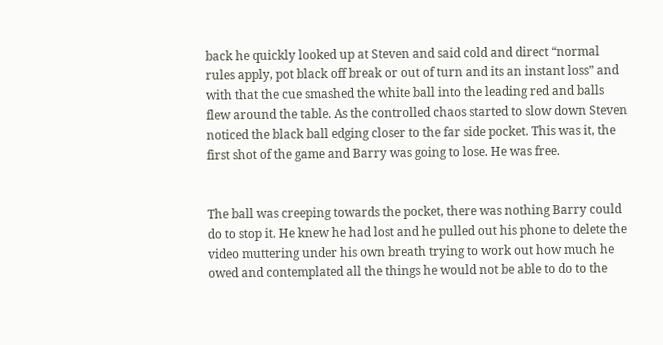back he quickly looked up at Steven and said cold and direct “normal rules apply, pot black off break or out of turn and its an instant loss” and with that the cue smashed the white ball into the leading red and balls flew around the table. As the controlled chaos started to slow down Steven noticed the black ball edging closer to the far side pocket. This was it, the first shot of the game and Barry was going to lose. He was free.


The ball was creeping towards the pocket, there was nothing Barry could do to stop it. He knew he had lost and he pulled out his phone to delete the video muttering under his own breath trying to work out how much he owed and contemplated all the things he would not be able to do to the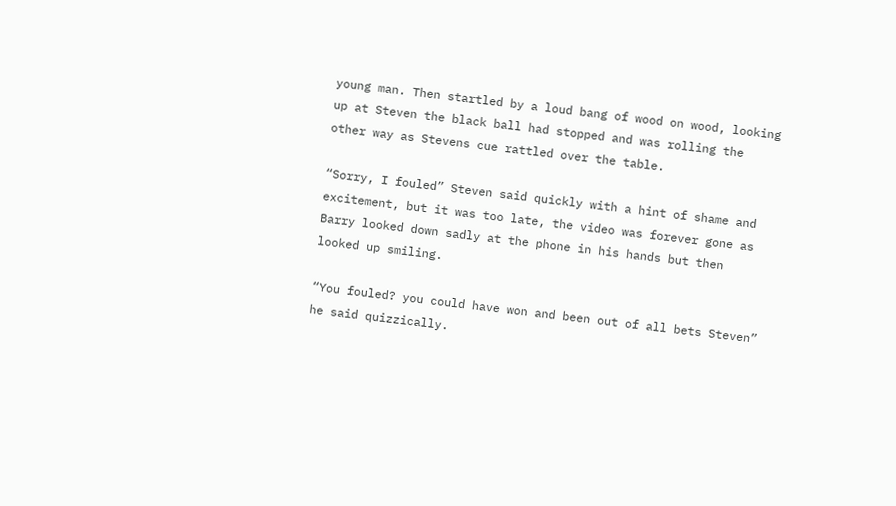young man. Then startled by a loud bang of wood on wood, looking up at Steven the black ball had stopped and was rolling the other way as Stevens cue rattled over the table.

“Sorry, I fouled” Steven said quickly with a hint of shame and excitement, but it was too late, the video was forever gone as Barry looked down sadly at the phone in his hands but then looked up smiling.

“You fouled? you could have won and been out of all bets Steven” he said quizzically.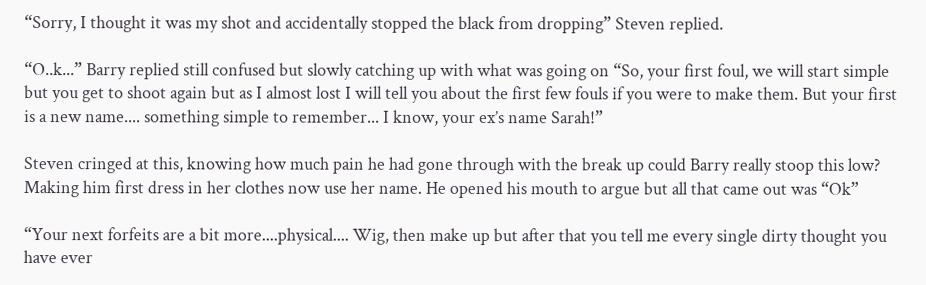“Sorry, I thought it was my shot and accidentally stopped the black from dropping” Steven replied.

“O..k...” Barry replied still confused but slowly catching up with what was going on “So, your first foul, we will start simple but you get to shoot again but as I almost lost I will tell you about the first few fouls if you were to make them. But your first is a new name.... something simple to remember... I know, your ex’s name Sarah!”

Steven cringed at this, knowing how much pain he had gone through with the break up could Barry really stoop this low? Making him first dress in her clothes now use her name. He opened his mouth to argue but all that came out was “Ok”

“Your next forfeits are a bit more....physical.... Wig, then make up but after that you tell me every single dirty thought you have ever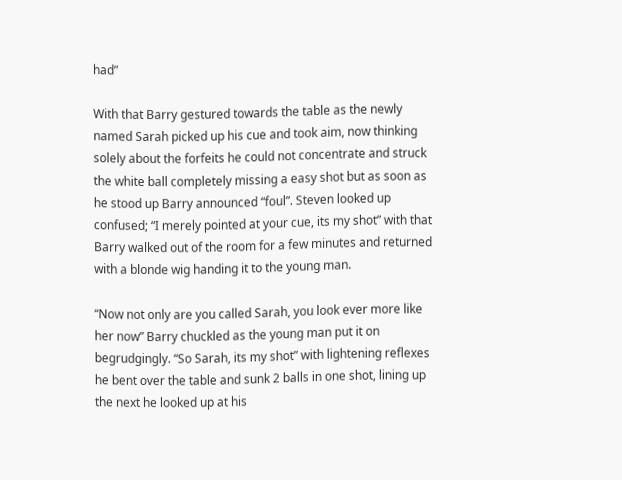had”

With that Barry gestured towards the table as the newly named Sarah picked up his cue and took aim, now thinking solely about the forfeits he could not concentrate and struck the white ball completely missing a easy shot but as soon as he stood up Barry announced “foul”. Steven looked up confused; “I merely pointed at your cue, its my shot” with that Barry walked out of the room for a few minutes and returned with a blonde wig handing it to the young man.

“Now not only are you called Sarah, you look ever more like her now” Barry chuckled as the young man put it on begrudgingly. “So Sarah, its my shot” with lightening reflexes he bent over the table and sunk 2 balls in one shot, lining up the next he looked up at his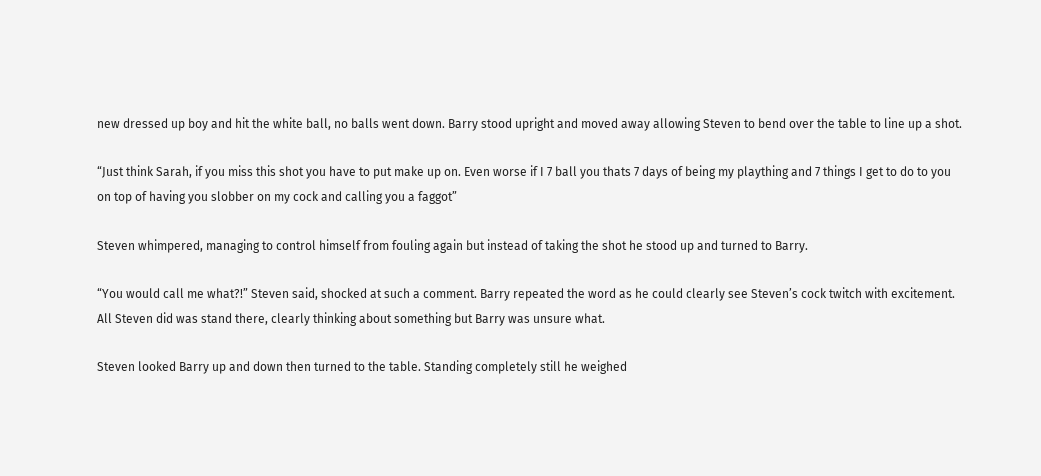new dressed up boy and hit the white ball, no balls went down. Barry stood upright and moved away allowing Steven to bend over the table to line up a shot.

“Just think Sarah, if you miss this shot you have to put make up on. Even worse if I 7 ball you thats 7 days of being my plaything and 7 things I get to do to you on top of having you slobber on my cock and calling you a faggot”

Steven whimpered, managing to control himself from fouling again but instead of taking the shot he stood up and turned to Barry.

“You would call me what?!” Steven said, shocked at such a comment. Barry repeated the word as he could clearly see Steven’s cock twitch with excitement. All Steven did was stand there, clearly thinking about something but Barry was unsure what.

Steven looked Barry up and down then turned to the table. Standing completely still he weighed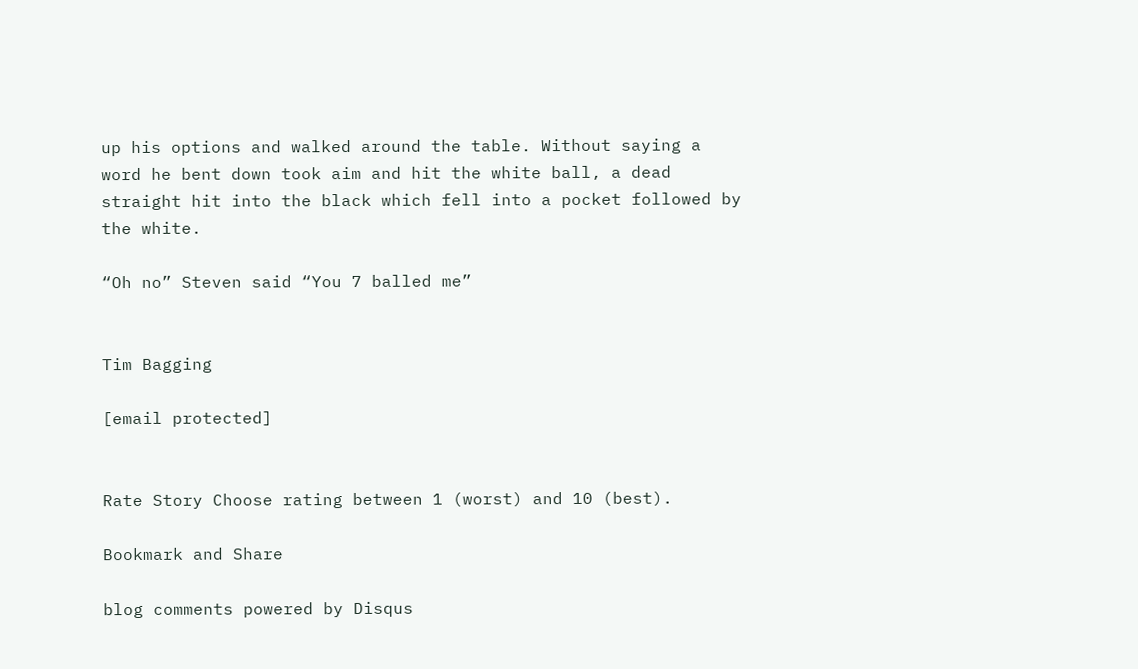up his options and walked around the table. Without saying a word he bent down took aim and hit the white ball, a dead straight hit into the black which fell into a pocket followed by the white.

“Oh no” Steven said “You 7 balled me”


Tim Bagging

[email protected]


Rate Story Choose rating between 1 (worst) and 10 (best).

Bookmark and Share

blog comments powered by Disqus